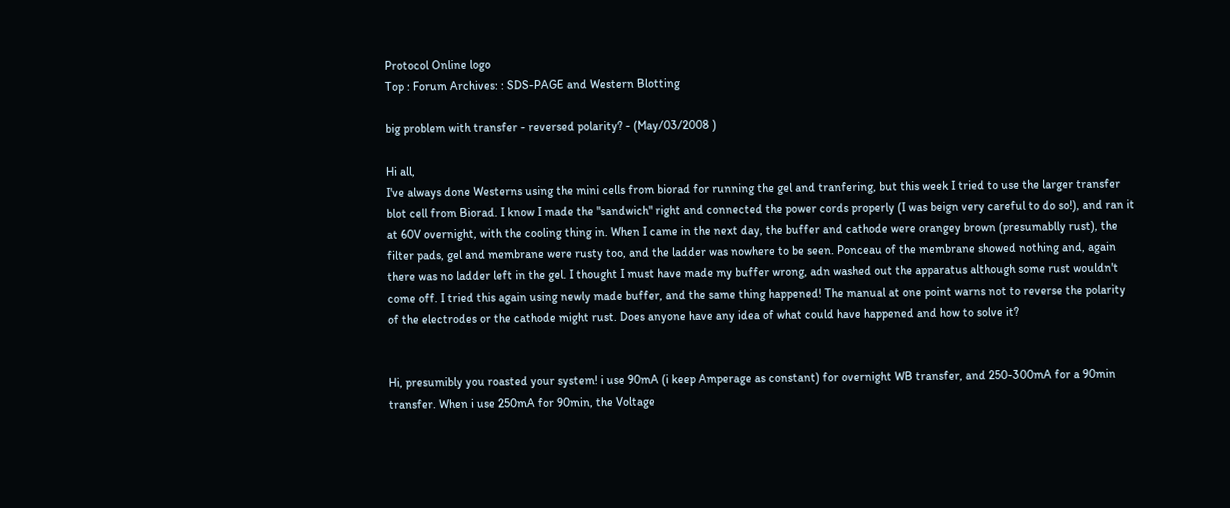Protocol Online logo
Top : Forum Archives: : SDS-PAGE and Western Blotting

big problem with transfer - reversed polarity? - (May/03/2008 )

Hi all,
I've always done Westerns using the mini cells from biorad for running the gel and tranfering, but this week I tried to use the larger transfer blot cell from Biorad. I know I made the "sandwich" right and connected the power cords properly (I was beign very careful to do so!), and ran it at 60V overnight, with the cooling thing in. When I came in the next day, the buffer and cathode were orangey brown (presumablly rust), the filter pads, gel and membrane were rusty too, and the ladder was nowhere to be seen. Ponceau of the membrane showed nothing and, again there was no ladder left in the gel. I thought I must have made my buffer wrong, adn washed out the apparatus although some rust wouldn't come off. I tried this again using newly made buffer, and the same thing happened! The manual at one point warns not to reverse the polarity of the electrodes or the cathode might rust. Does anyone have any idea of what could have happened and how to solve it?


Hi, presumibly you roasted your system! i use 90mA (i keep Amperage as constant) for overnight WB transfer, and 250-300mA for a 90min transfer. When i use 250mA for 90min, the Voltage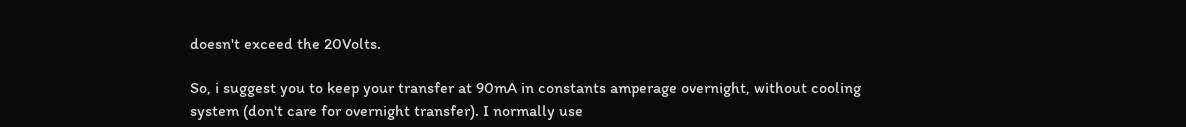doesn't exceed the 20Volts.

So, i suggest you to keep your transfer at 90mA in constants amperage overnight, without cooling system (don't care for overnight transfer). I normally use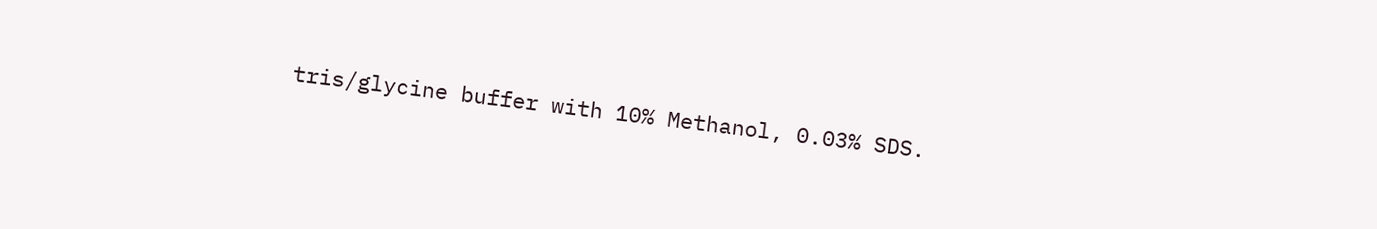tris/glycine buffer with 10% Methanol, 0.03% SDS.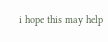i hope this may help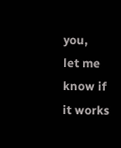you,
let me know if it works